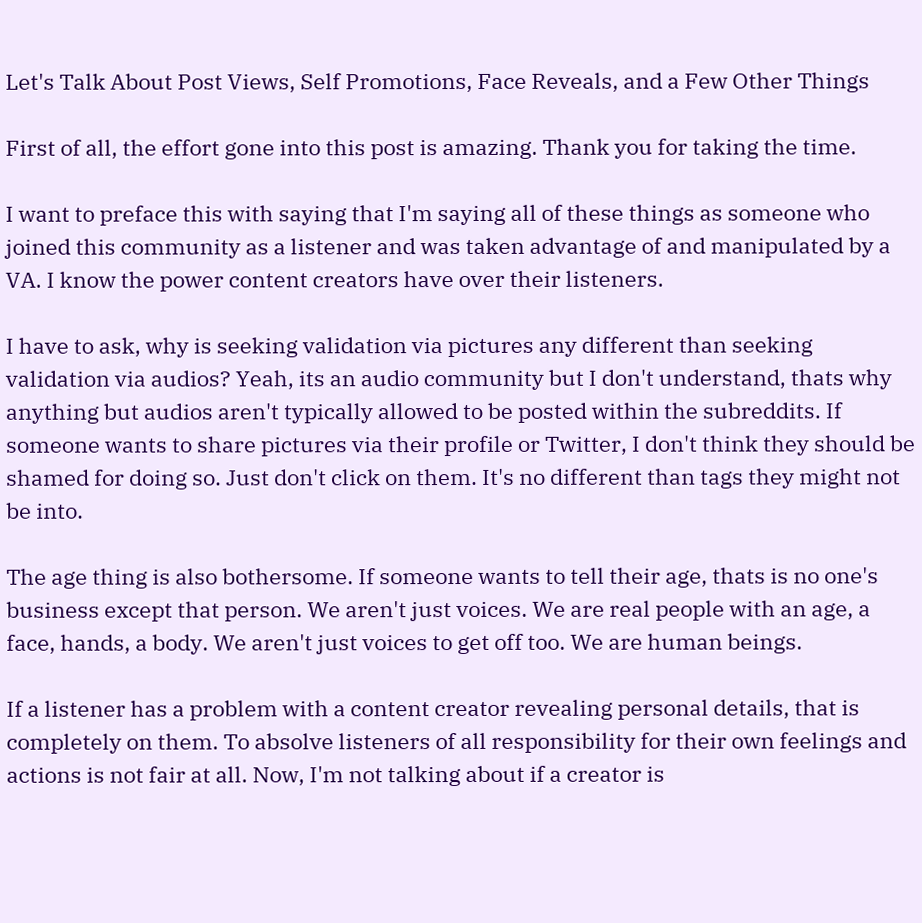Let's Talk About Post Views, Self Promotions, Face Reveals, and a Few Other Things

First of all, the effort gone into this post is amazing. Thank you for taking the time.

I want to preface this with saying that I'm saying all of these things as someone who joined this community as a listener and was taken advantage of and manipulated by a VA. I know the power content creators have over their listeners.

I have to ask, why is seeking validation via pictures any different than seeking validation via audios? Yeah, its an audio community but I don't understand, thats why anything but audios aren't typically allowed to be posted within the subreddits. If someone wants to share pictures via their profile or Twitter, I don't think they should be shamed for doing so. Just don't click on them. It's no different than tags they might not be into.

The age thing is also bothersome. If someone wants to tell their age, thats is no one's business except that person. We aren't just voices. We are real people with an age, a face, hands, a body. We aren't just voices to get off too. We are human beings.

If a listener has a problem with a content creator revealing personal details, that is completely on them. To absolve listeners of all responsibility for their own feelings and actions is not fair at all. Now, I'm not talking about if a creator is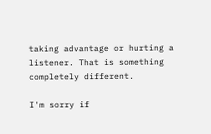taking advantage or hurting a listener. That is something completely different.

I'm sorry if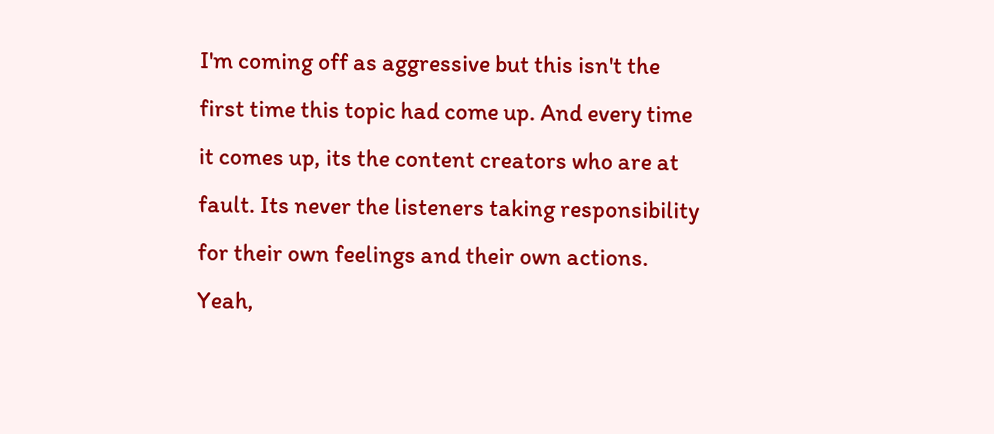I'm coming off as aggressive but this isn't the first time this topic had come up. And every time it comes up, its the content creators who are at fault. Its never the listeners taking responsibility for their own feelings and their own actions. Yeah,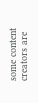some content creators are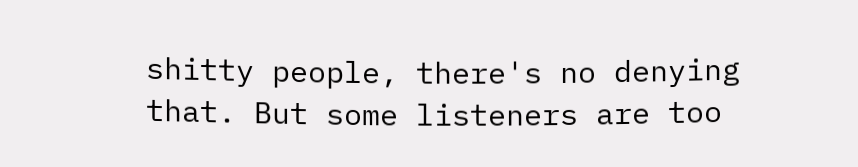shitty people, there's no denying that. But some listeners are too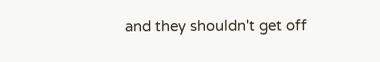and they shouldn't get off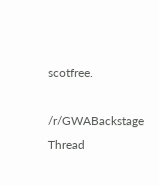scotfree.

/r/GWABackstage Thread